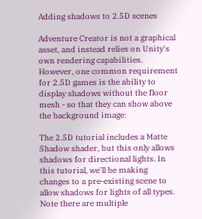Adding shadows to 2.5D scenes

Adventure Creator is not a graphical asset, and instead relies on Unity's own rendering capabilities. However, one common requirement for 2.5D games is the ability to display shadows without the floor mesh - so that they can show above the background image:

The 2.5D tutorial includes a Matte Shadow shader, but this only allows shadows for directional lights. In this tutorial, we'll be making changes to a pre-existing scene to allow shadows for lights of all types. Note there are multiple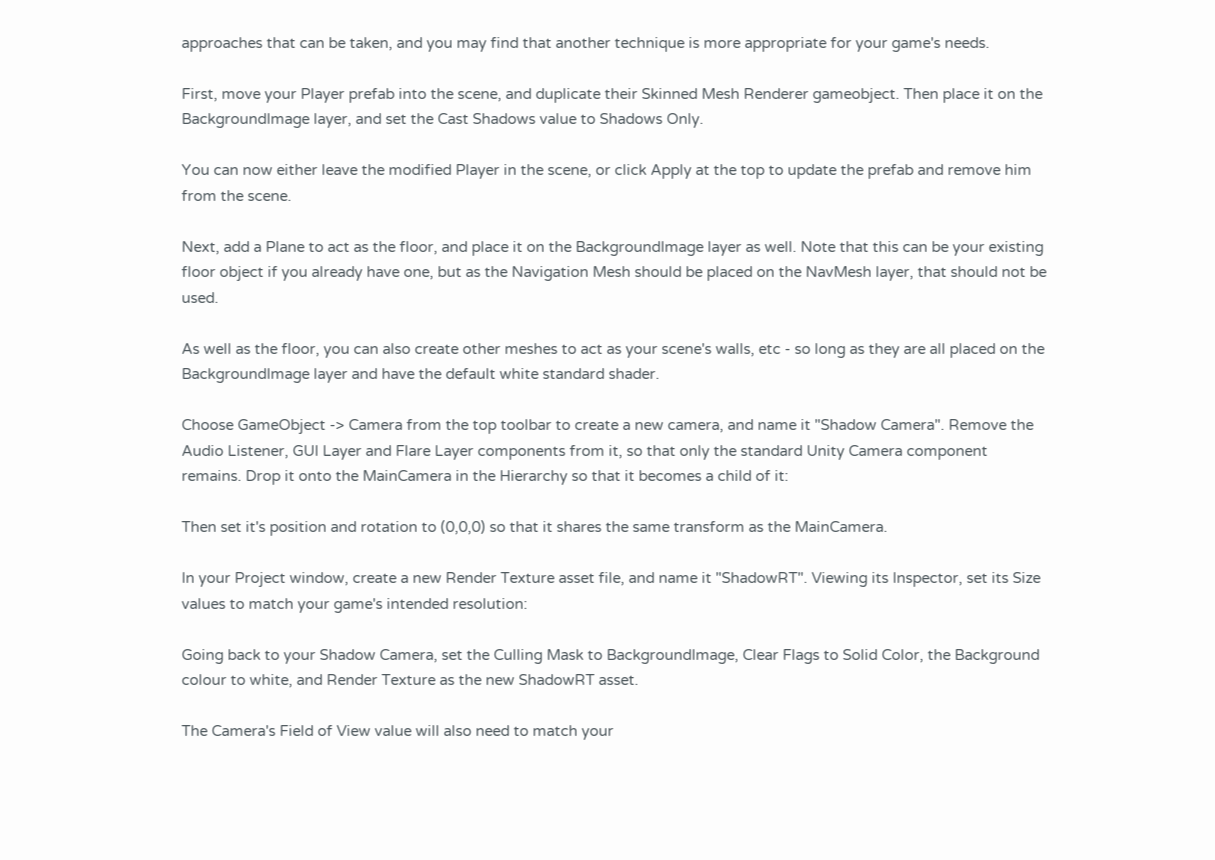approaches that can be taken, and you may find that another technique is more appropriate for your game's needs.

First, move your Player prefab into the scene, and duplicate their Skinned Mesh Renderer gameobject. Then place it on the BackgroundImage layer, and set the Cast Shadows value to Shadows Only.

You can now either leave the modified Player in the scene, or click Apply at the top to update the prefab and remove him from the scene.

Next, add a Plane to act as the floor, and place it on the BackgroundImage layer as well. Note that this can be your existing floor object if you already have one, but as the Navigation Mesh should be placed on the NavMesh layer, that should not be used.

As well as the floor, you can also create other meshes to act as your scene's walls, etc - so long as they are all placed on the BackgroundImage layer and have the default white standard shader.

Choose GameObject -> Camera from the top toolbar to create a new camera, and name it "Shadow Camera". Remove the Audio Listener, GUI Layer and Flare Layer components from it, so that only the standard Unity Camera component remains. Drop it onto the MainCamera in the Hierarchy so that it becomes a child of it:

Then set it's position and rotation to (0,0,0) so that it shares the same transform as the MainCamera.

In your Project window, create a new Render Texture asset file, and name it "ShadowRT". Viewing its Inspector, set its Size values to match your game's intended resolution:

Going back to your Shadow Camera, set the Culling Mask to BackgroundImage, Clear Flags to Solid Color, the Background colour to white, and Render Texture as the new ShadowRT asset.

The Camera's Field of View value will also need to match your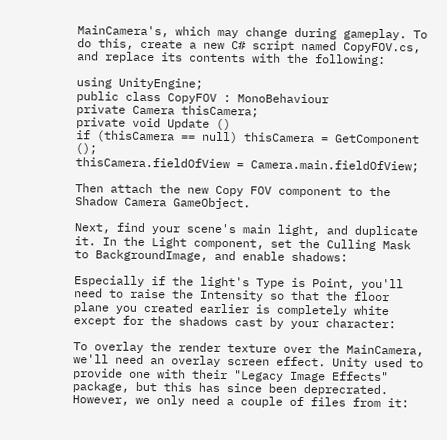MainCamera's, which may change during gameplay. To do this, create a new C# script named CopyFOV.cs, and replace its contents with the following:

using UnityEngine;
public class CopyFOV : MonoBehaviour
private Camera thisCamera;
private void Update ()
if (thisCamera == null) thisCamera = GetComponent ();
thisCamera.fieldOfView = Camera.main.fieldOfView;

Then attach the new Copy FOV component to the Shadow Camera GameObject.

Next, find your scene's main light, and duplicate it. In the Light component, set the Culling Mask to BackgroundImage, and enable shadows:

Especially if the light's Type is Point, you'll need to raise the Intensity so that the floor plane you created earlier is completely white except for the shadows cast by your character:

To overlay the render texture over the MainCamera, we'll need an overlay screen effect. Unity used to provide one with their "Legacy Image Effects" package, but this has since been deprecrated. However, we only need a couple of files from it: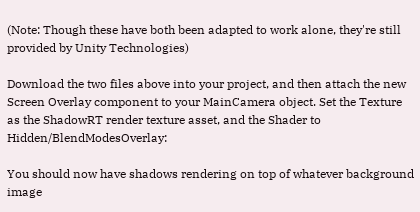(Note: Though these have both been adapted to work alone, they're still provided by Unity Technologies)

Download the two files above into your project, and then attach the new Screen Overlay component to your MainCamera object. Set the Texture as the ShadowRT render texture asset, and the Shader to Hidden/BlendModesOverlay:

You should now have shadows rendering on top of whatever background image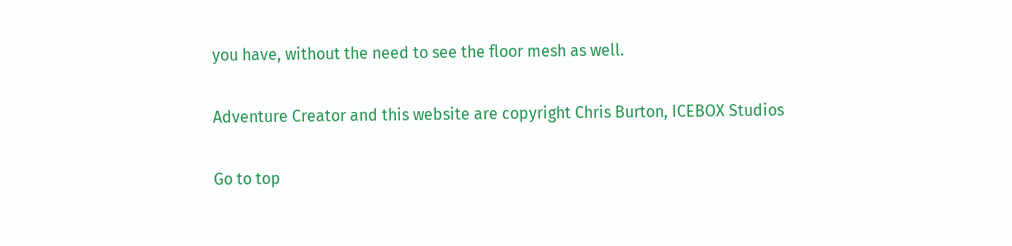you have, without the need to see the floor mesh as well.

Adventure Creator and this website are copyright Chris Burton, ICEBOX Studios

Go to top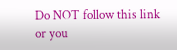Do NOT follow this link or you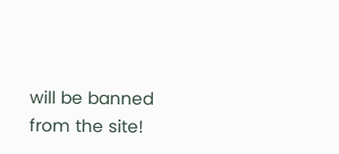will be banned from the site!